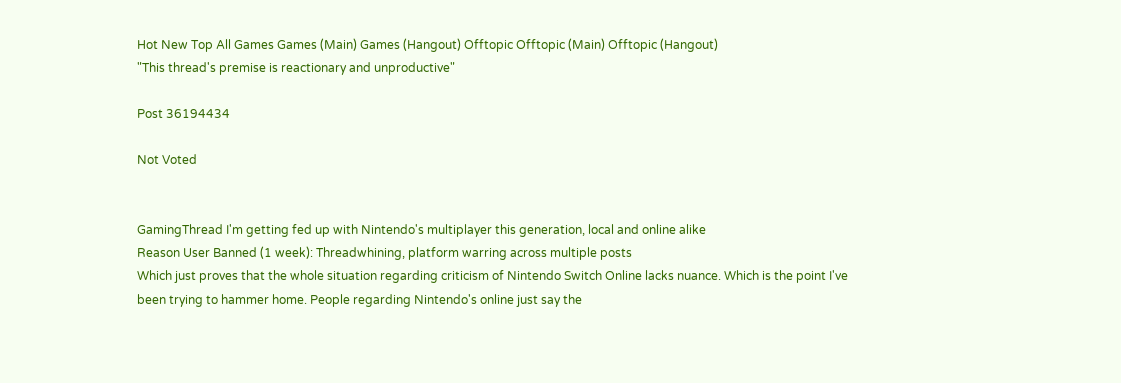Hot New Top All Games Games (Main) Games (Hangout) Offtopic Offtopic (Main) Offtopic (Hangout)
"This thread's premise is reactionary and unproductive"

Post 36194434

Not Voted


GamingThread I'm getting fed up with Nintendo's multiplayer this generation, local and online alike
Reason User Banned (1 week): Threadwhining, platform warring across multiple posts
Which just proves that the whole situation regarding criticism of Nintendo Switch Online lacks nuance. Which is the point I've been trying to hammer home. People regarding Nintendo's online just say the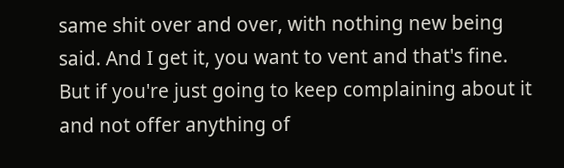same shit over and over, with nothing new being said. And I get it, you want to vent and that's fine. But if you're just going to keep complaining about it and not offer anything of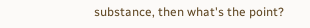substance, then what's the point?